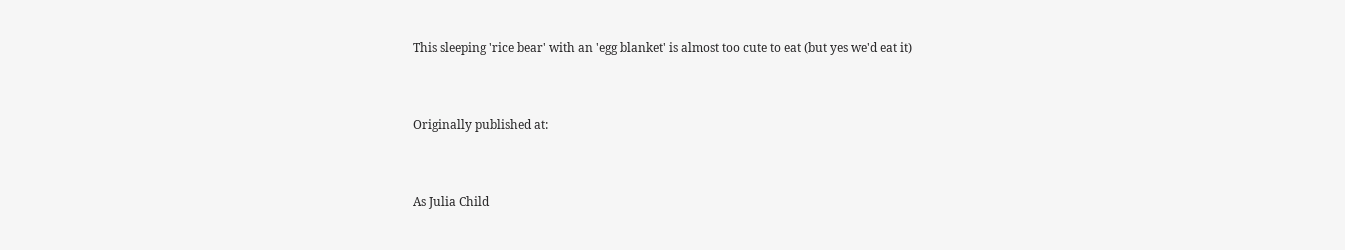This sleeping 'rice bear' with an 'egg blanket' is almost too cute to eat (but yes we'd eat it)


Originally published at:


As Julia Child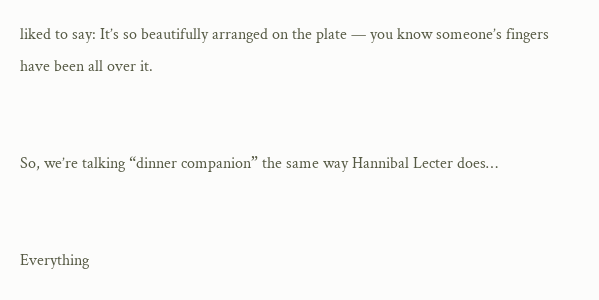liked to say: It’s so beautifully arranged on the plate — you know someone’s fingers have been all over it.


So, we’re talking “dinner companion” the same way Hannibal Lecter does…


Everything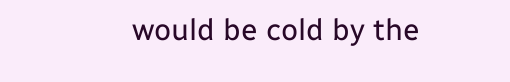would be cold by the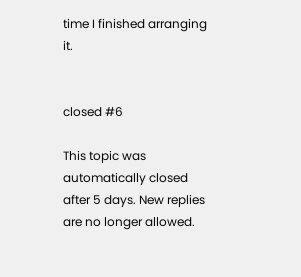time I finished arranging it.


closed #6

This topic was automatically closed after 5 days. New replies are no longer allowed.